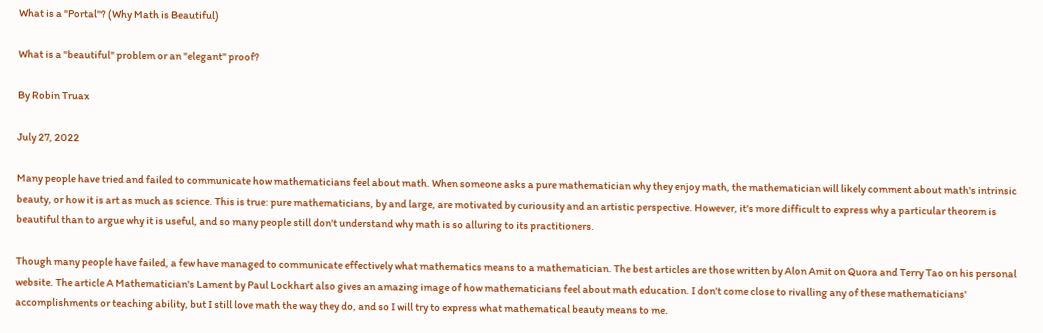What is a "Portal"? (Why Math is Beautiful)

What is a "beautiful" problem or an "elegant" proof?

By Robin Truax

July 27, 2022

Many people have tried and failed to communicate how mathematicians feel about math. When someone asks a pure mathematician why they enjoy math, the mathematician will likely comment about math's intrinsic beauty, or how it is art as much as science. This is true: pure mathematicians, by and large, are motivated by curiousity and an artistic perspective. However, it's more difficult to express why a particular theorem is beautiful than to argue why it is useful, and so many people still don't understand why math is so alluring to its practitioners.

Though many people have failed, a few have managed to communicate effectively what mathematics means to a mathematician. The best articles are those written by Alon Amit on Quora and Terry Tao on his personal website. The article A Mathematician's Lament by Paul Lockhart also gives an amazing image of how mathematicians feel about math education. I don't come close to rivalling any of these mathematicians' accomplishments or teaching ability, but I still love math the way they do, and so I will try to express what mathematical beauty means to me.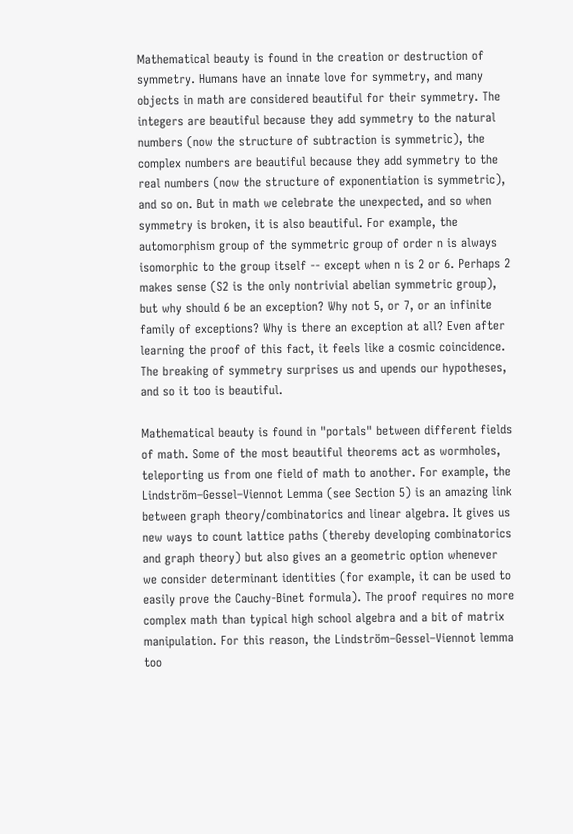Mathematical beauty is found in the creation or destruction of symmetry. Humans have an innate love for symmetry, and many objects in math are considered beautiful for their symmetry. The integers are beautiful because they add symmetry to the natural numbers (now the structure of subtraction is symmetric), the complex numbers are beautiful because they add symmetry to the real numbers (now the structure of exponentiation is symmetric), and so on. But in math we celebrate the unexpected, and so when symmetry is broken, it is also beautiful. For example, the automorphism group of the symmetric group of order n is always isomorphic to the group itself -- except when n is 2 or 6. Perhaps 2 makes sense (S2 is the only nontrivial abelian symmetric group), but why should 6 be an exception? Why not 5, or 7, or an infinite family of exceptions? Why is there an exception at all? Even after learning the proof of this fact, it feels like a cosmic coincidence. The breaking of symmetry surprises us and upends our hypotheses, and so it too is beautiful.

Mathematical beauty is found in "portals" between different fields of math. Some of the most beautiful theorems act as wormholes, teleporting us from one field of math to another. For example, the Lindström–Gessel–Viennot Lemma (see Section 5) is an amazing link between graph theory/combinatorics and linear algebra. It gives us new ways to count lattice paths (thereby developing combinatorics and graph theory) but also gives an a geometric option whenever we consider determinant identities (for example, it can be used to easily prove the Cauchy-Binet formula). The proof requires no more complex math than typical high school algebra and a bit of matrix manipulation. For this reason, the Lindström–Gessel–Viennot lemma too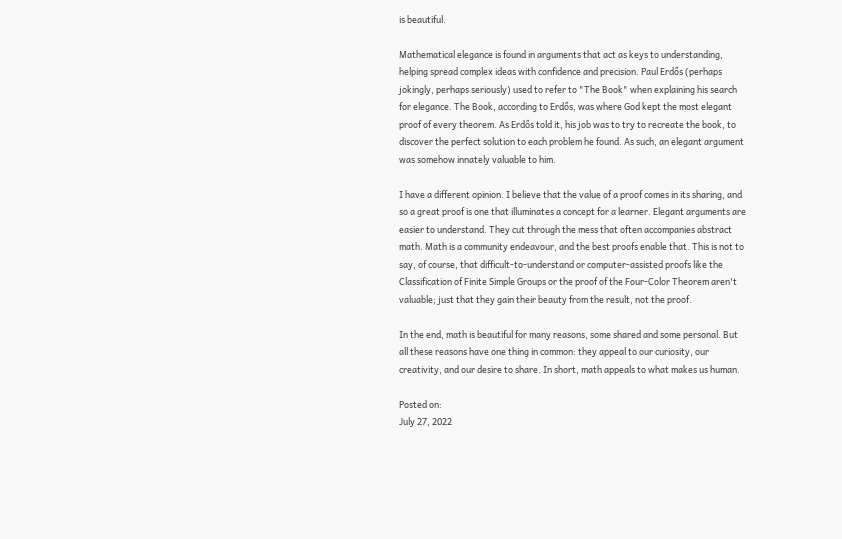is beautiful.

Mathematical elegance is found in arguments that act as keys to understanding, helping spread complex ideas with confidence and precision. Paul Erdős (perhaps jokingly, perhaps seriously) used to refer to "The Book" when explaining his search for elegance. The Book, according to Erdős, was where God kept the most elegant proof of every theorem. As Erdős told it, his job was to try to recreate the book, to discover the perfect solution to each problem he found. As such, an elegant argument was somehow innately valuable to him.

I have a different opinion. I believe that the value of a proof comes in its sharing, and so a great proof is one that illuminates a concept for a learner. Elegant arguments are easier to understand. They cut through the mess that often accompanies abstract math. Math is a community endeavour, and the best proofs enable that. This is not to say, of course, that difficult-to-understand or computer-assisted proofs like the Classification of Finite Simple Groups or the proof of the Four-Color Theorem aren't valuable; just that they gain their beauty from the result, not the proof.

In the end, math is beautiful for many reasons, some shared and some personal. But all these reasons have one thing in common: they appeal to our curiosity, our creativity, and our desire to share. In short, math appeals to what makes us human.

Posted on:
July 27, 2022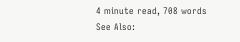4 minute read, 708 words
See Also: